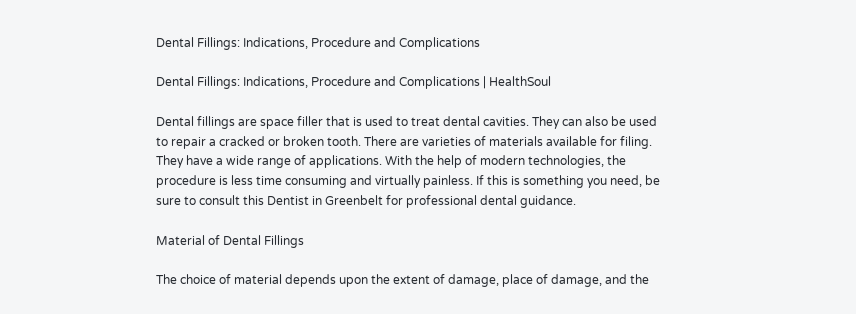Dental Fillings: Indications, Procedure and Complications

Dental Fillings: Indications, Procedure and Complications | HealthSoul

Dental fillings are space filler that is used to treat dental cavities. They can also be used to repair a cracked or broken tooth. There are varieties of materials available for filing. They have a wide range of applications. With the help of modern technologies, the procedure is less time consuming and virtually painless. If this is something you need, be sure to consult this Dentist in Greenbelt for professional dental guidance.

Material of Dental Fillings

The choice of material depends upon the extent of damage, place of damage, and the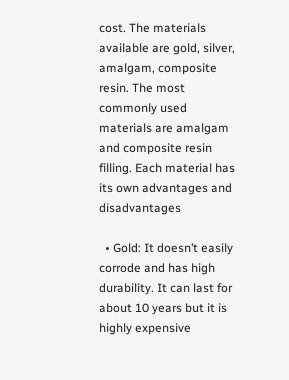cost. The materials available are gold, silver, amalgam, composite resin. The most commonly used materials are amalgam and composite resin filling. Each material has its own advantages and disadvantages

  • Gold: It doesn’t easily corrode and has high durability. It can last for about 10 years but it is highly expensive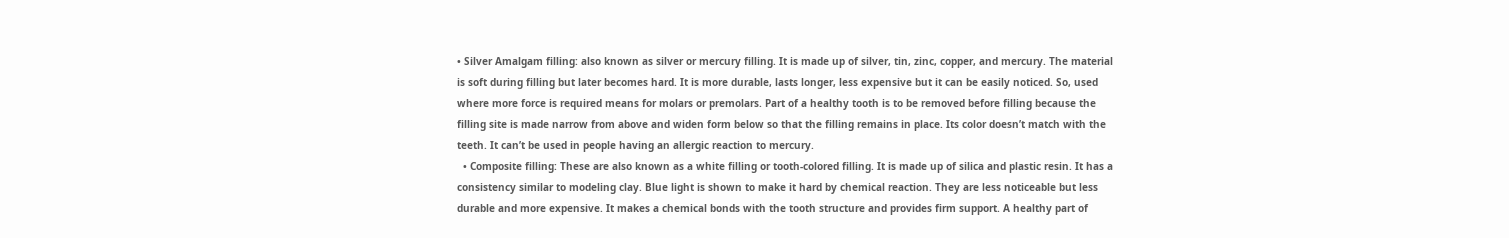• Silver Amalgam filling: also known as silver or mercury filling. It is made up of silver, tin, zinc, copper, and mercury. The material is soft during filling but later becomes hard. It is more durable, lasts longer, less expensive but it can be easily noticed. So, used where more force is required means for molars or premolars. Part of a healthy tooth is to be removed before filling because the filling site is made narrow from above and widen form below so that the filling remains in place. Its color doesn’t match with the teeth. It can’t be used in people having an allergic reaction to mercury.
  • Composite filling: These are also known as a white filling or tooth-colored filling. It is made up of silica and plastic resin. It has a consistency similar to modeling clay. Blue light is shown to make it hard by chemical reaction. They are less noticeable but less durable and more expensive. It makes a chemical bonds with the tooth structure and provides firm support. A healthy part of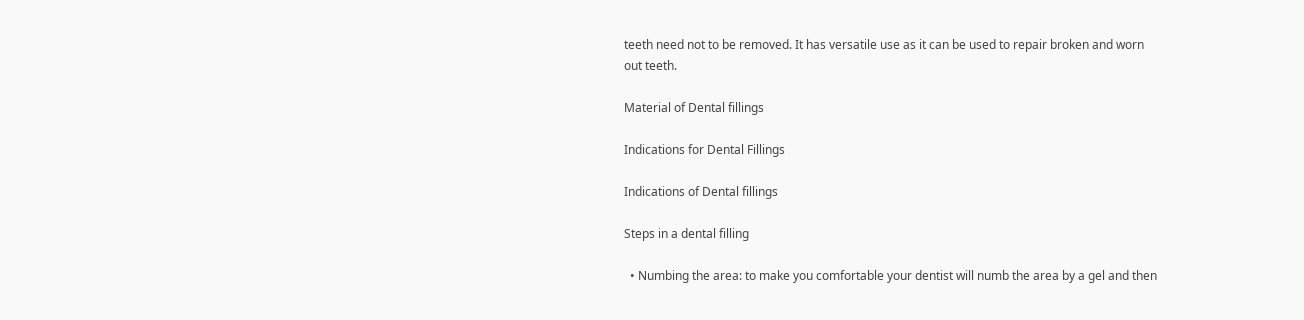teeth need not to be removed. It has versatile use as it can be used to repair broken and worn out teeth.

Material of Dental fillings

Indications for Dental Fillings

Indications of Dental fillings

Steps in a dental filling

  • Numbing the area: to make you comfortable your dentist will numb the area by a gel and then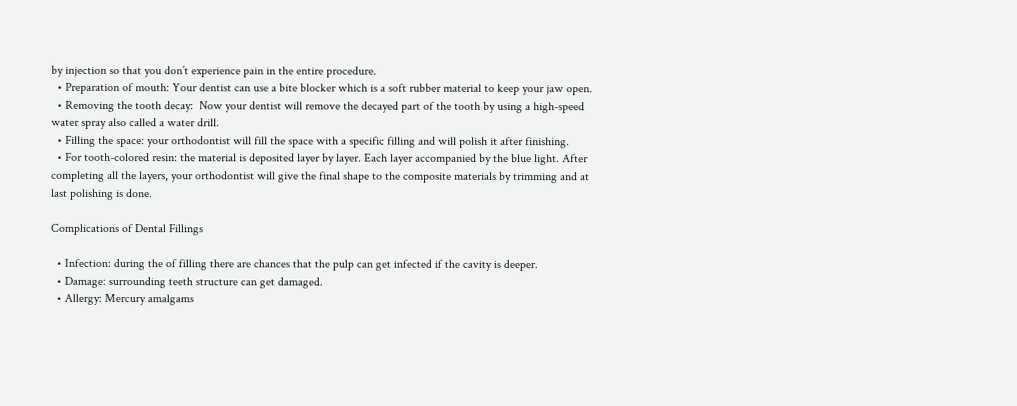by injection so that you don’t experience pain in the entire procedure.
  • Preparation of mouth: Your dentist can use a bite blocker which is a soft rubber material to keep your jaw open.
  • Removing the tooth decay:  Now your dentist will remove the decayed part of the tooth by using a high-speed water spray also called a water drill.
  • Filling the space: your orthodontist will fill the space with a specific filling and will polish it after finishing.
  • For tooth-colored resin: the material is deposited layer by layer. Each layer accompanied by the blue light. After completing all the layers, your orthodontist will give the final shape to the composite materials by trimming and at last polishing is done.

Complications of Dental Fillings

  • Infection: during the of filling there are chances that the pulp can get infected if the cavity is deeper.
  • Damage: surrounding teeth structure can get damaged.
  • Allergy: Mercury amalgams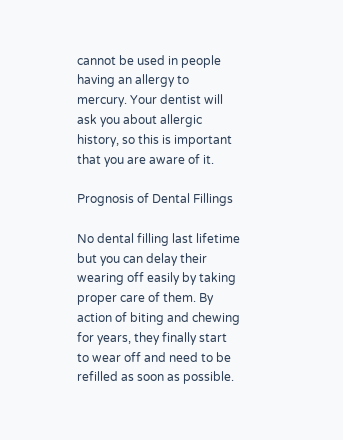cannot be used in people having an allergy to mercury. Your dentist will ask you about allergic history, so this is important that you are aware of it.

Prognosis of Dental Fillings

No dental filling last lifetime but you can delay their wearing off easily by taking proper care of them. By action of biting and chewing for years, they finally start to wear off and need to be refilled as soon as possible.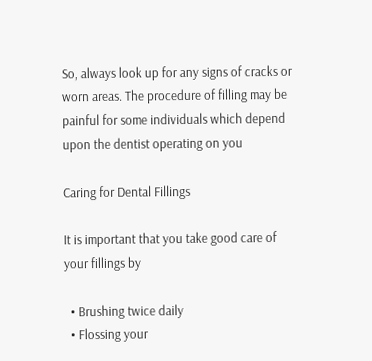So, always look up for any signs of cracks or worn areas. The procedure of filling may be painful for some individuals which depend upon the dentist operating on you

Caring for Dental Fillings

It is important that you take good care of your fillings by

  • Brushing twice daily
  • Flossing your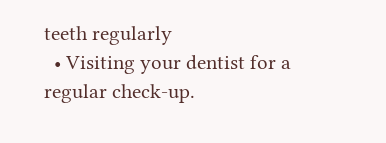teeth regularly
  • Visiting your dentist for a regular check-up.